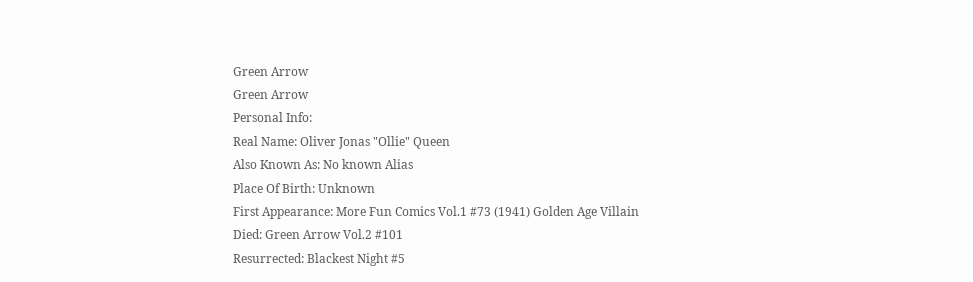Green Arrow
Green Arrow
Personal Info:
Real Name: Oliver Jonas "Ollie" Queen
Also Known As: No known Alias
Place Of Birth: Unknown
First Appearance: More Fun Comics Vol.1 #73 (1941) Golden Age Villain
Died: Green Arrow Vol.2 #101
Resurrected: Blackest Night #5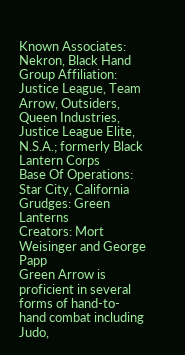Known Associates: Nekron, Black Hand
Group Affiliation: Justice League, Team Arrow, Outsiders, Queen Industries, Justice League Elite, N.S.A.; formerly Black Lantern Corps
Base Of Operations: Star City, California
Grudges: Green Lanterns
Creators: Mort Weisinger and George Papp
Green Arrow is proficient in several forms of hand-to-hand combat including Judo,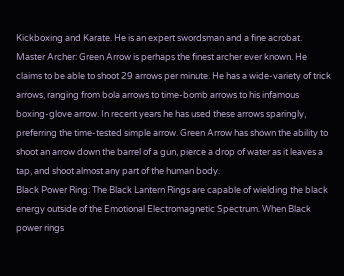Kickboxing and Karate. He is an expert swordsman and a fine acrobat.
Master Archer: Green Arrow is perhaps the finest archer ever known. He claims to be able to shoot 29 arrows per minute. He has a wide-variety of trick arrows, ranging from bola arrows to time-bomb arrows to his infamous boxing-glove arrow. In recent years he has used these arrows sparingly, preferring the time-tested simple arrow. Green Arrow has shown the ability to shoot an arrow down the barrel of a gun, pierce a drop of water as it leaves a tap, and shoot almost any part of the human body.
Black Power Ring: The Black Lantern Rings are capable of wielding the black energy outside of the Emotional Electromagnetic Spectrum. When Black power rings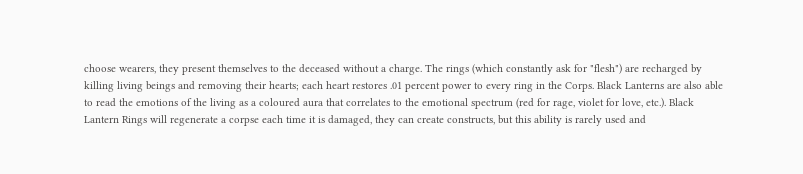choose wearers, they present themselves to the deceased without a charge. The rings (which constantly ask for "flesh") are recharged by killing living beings and removing their hearts; each heart restores .01 percent power to every ring in the Corps. Black Lanterns are also able to read the emotions of the living as a coloured aura that correlates to the emotional spectrum (red for rage, violet for love, etc.). Black Lantern Rings will regenerate a corpse each time it is damaged, they can create constructs, but this ability is rarely used and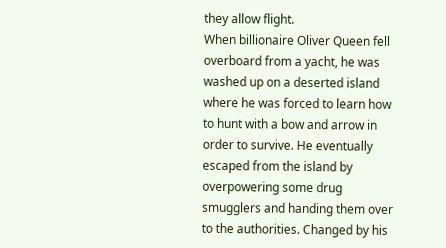they allow flight.
When billionaire Oliver Queen fell overboard from a yacht, he was washed up on a deserted island where he was forced to learn how to hunt with a bow and arrow in order to survive. He eventually escaped from the island by overpowering some drug smugglers and handing them over to the authorities. Changed by his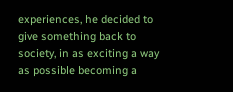experiences, he decided to give something back to society, in as exciting a way as possible becoming a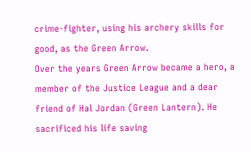crime-fighter, using his archery skills for good, as the Green Arrow.
Over the years Green Arrow became a hero, a member of the Justice League and a dear friend of Hal Jordan (Green Lantern). He sacrificed his life saving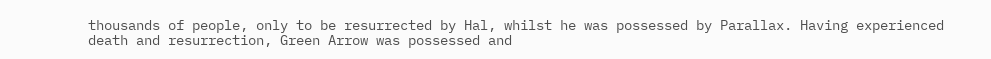thousands of people, only to be resurrected by Hal, whilst he was possessed by Parallax. Having experienced death and resurrection, Green Arrow was possessed and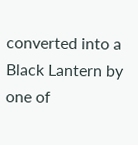converted into a Black Lantern by one of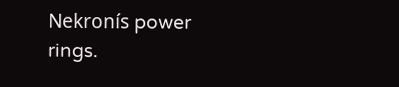Nekronís power rings.